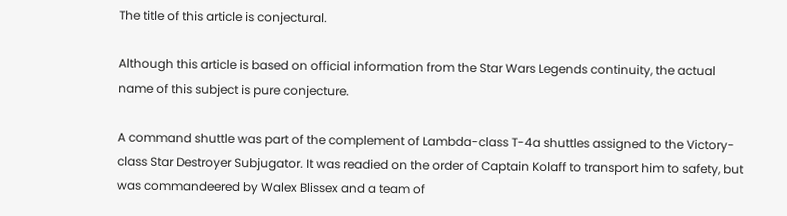The title of this article is conjectural.

Although this article is based on official information from the Star Wars Legends continuity, the actual name of this subject is pure conjecture.

A command shuttle was part of the complement of Lambda-class T-4a shuttles assigned to the Victory-class Star Destroyer Subjugator. It was readied on the order of Captain Kolaff to transport him to safety, but was commandeered by Walex Blissex and a team of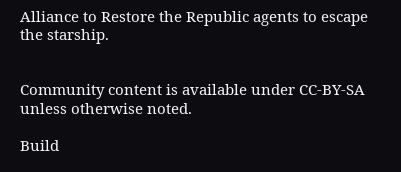Alliance to Restore the Republic agents to escape the starship.


Community content is available under CC-BY-SA unless otherwise noted.

Build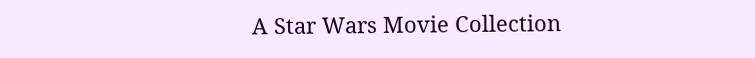A Star Wars Movie Collection